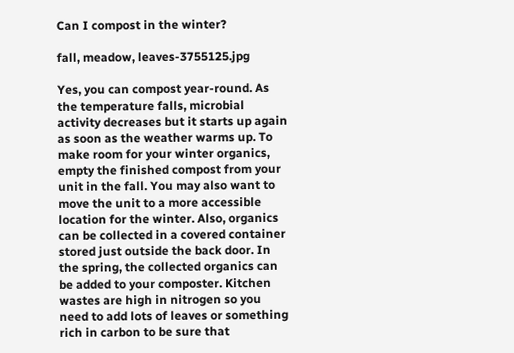Can I compost in the winter?

fall, meadow, leaves-3755125.jpg

Yes, you can compost year-round. As the temperature falls, microbial activity decreases but it starts up again as soon as the weather warms up. To make room for your winter organics, empty the finished compost from your unit in the fall. You may also want to move the unit to a more accessible location for the winter. Also, organics can be collected in a covered container stored just outside the back door. In the spring, the collected organics can be added to your composter. Kitchen wastes are high in nitrogen so you need to add lots of leaves or something rich in carbon to be sure that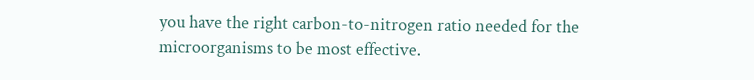you have the right carbon-to-nitrogen ratio needed for the microorganisms to be most effective.